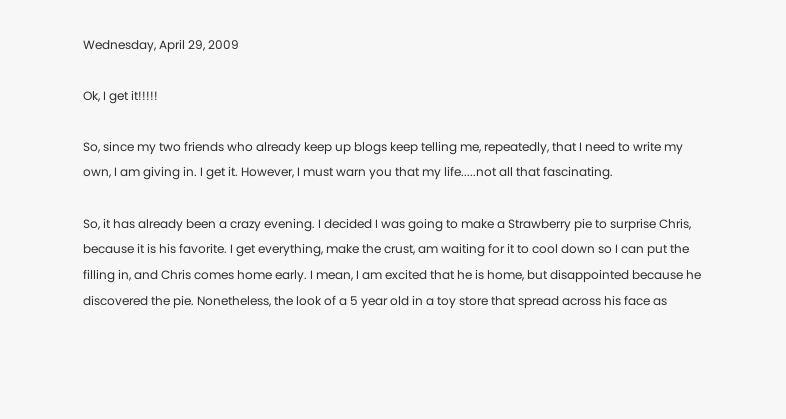Wednesday, April 29, 2009

Ok, I get it!!!!!

So, since my two friends who already keep up blogs keep telling me, repeatedly, that I need to write my own, I am giving in. I get it. However, I must warn you that my life.....not all that fascinating.

So, it has already been a crazy evening. I decided I was going to make a Strawberry pie to surprise Chris, because it is his favorite. I get everything, make the crust, am waiting for it to cool down so I can put the filling in, and Chris comes home early. I mean, I am excited that he is home, but disappointed because he discovered the pie. Nonetheless, the look of a 5 year old in a toy store that spread across his face as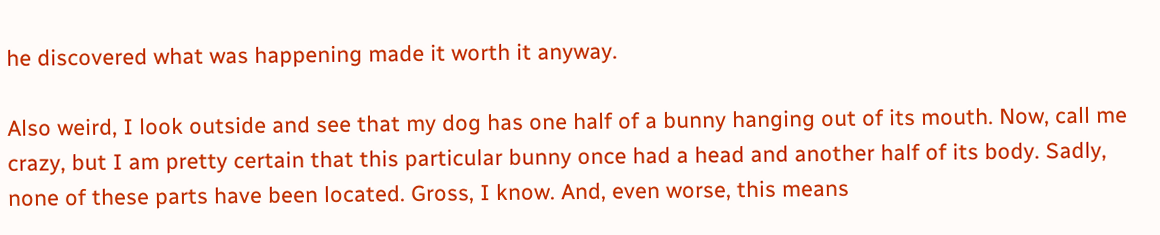he discovered what was happening made it worth it anyway.

Also weird, I look outside and see that my dog has one half of a bunny hanging out of its mouth. Now, call me crazy, but I am pretty certain that this particular bunny once had a head and another half of its body. Sadly, none of these parts have been located. Gross, I know. And, even worse, this means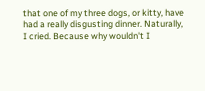that one of my three dogs, or kitty, have had a really disgusting dinner. Naturally, I cried. Because why wouldn't I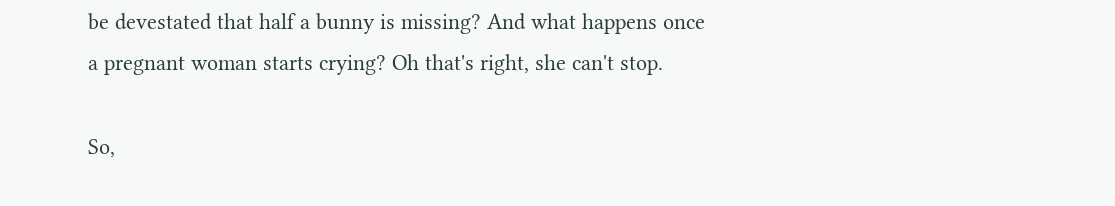be devestated that half a bunny is missing? And what happens once a pregnant woman starts crying? Oh that's right, she can't stop.

So,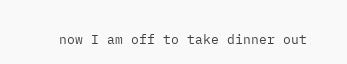now I am off to take dinner out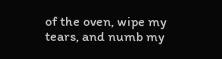of the oven, wipe my tears, and numb my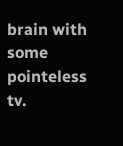brain with some pointeless tv.